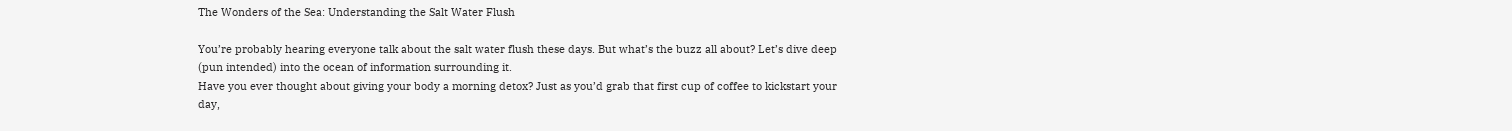The Wonders of the Sea: Understanding the Salt Water Flush

You’re probably hearing everyone talk about the salt water flush these days. But what’s the buzz all about? Let’s dive deep (pun intended) into the ocean of information surrounding it.
Have you ever thought about giving your body a morning detox? Just as you’d grab that first cup of coffee to kickstart your day,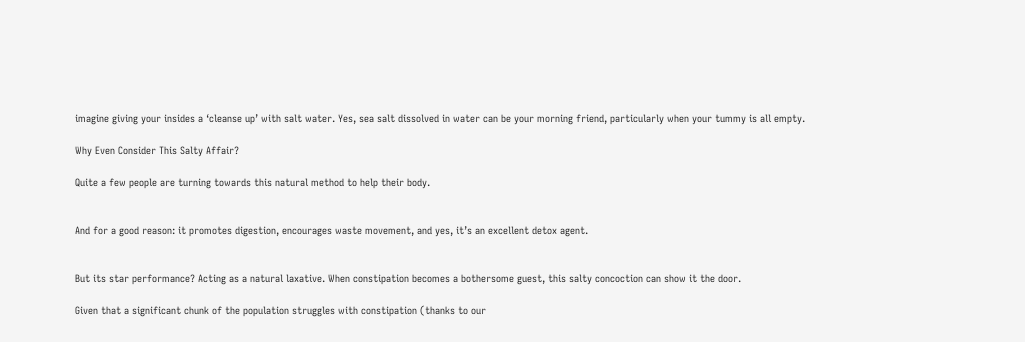imagine giving your insides a ‘cleanse up’ with salt water. Yes, sea salt dissolved in water can be your morning friend, particularly when your tummy is all empty.

Why Even Consider This Salty Affair?

Quite a few people are turning towards this natural method to help their body.


And for a good reason: it promotes digestion, encourages waste movement, and yes, it’s an excellent detox agent.


But its star performance? Acting as a natural laxative. When constipation becomes a bothersome guest, this salty concoction can show it the door.

Given that a significant chunk of the population struggles with constipation (thanks to our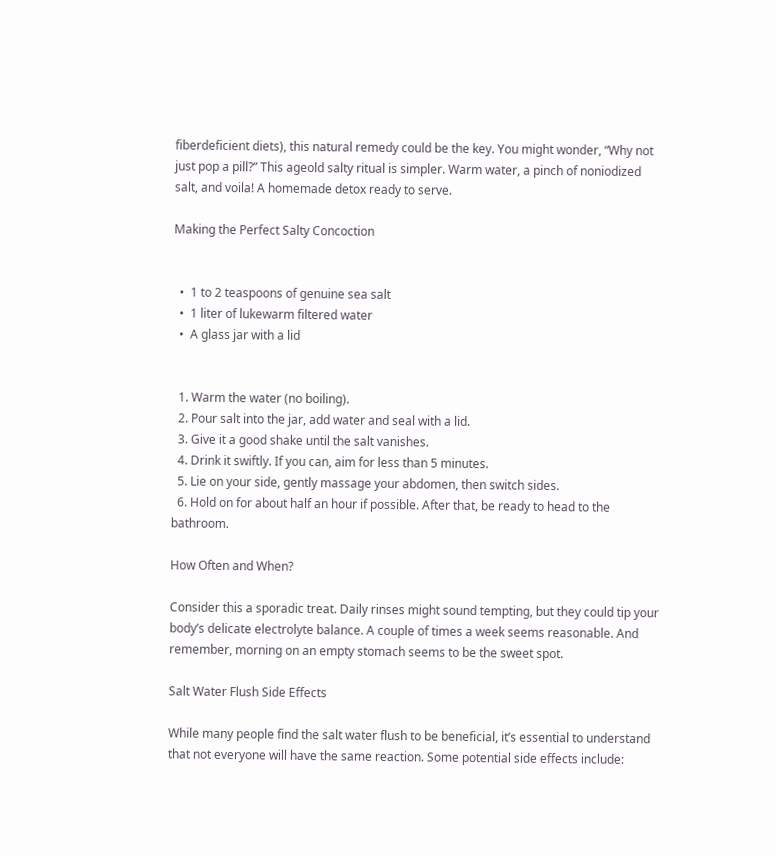fiberdeficient diets), this natural remedy could be the key. You might wonder, “Why not just pop a pill?” This ageold salty ritual is simpler. Warm water, a pinch of noniodized salt, and voila! A homemade detox ready to serve.

Making the Perfect Salty Concoction


  •  1 to 2 teaspoons of genuine sea salt
  •  1 liter of lukewarm filtered water
  •  A glass jar with a lid


  1. Warm the water (no boiling).
  2. Pour salt into the jar, add water and seal with a lid.
  3. Give it a good shake until the salt vanishes.
  4. Drink it swiftly. If you can, aim for less than 5 minutes.
  5. Lie on your side, gently massage your abdomen, then switch sides.
  6. Hold on for about half an hour if possible. After that, be ready to head to the bathroom.

How Often and When?

Consider this a sporadic treat. Daily rinses might sound tempting, but they could tip your body’s delicate electrolyte balance. A couple of times a week seems reasonable. And remember, morning on an empty stomach seems to be the sweet spot.

Salt Water Flush Side Effects

While many people find the salt water flush to be beneficial, it’s essential to understand that not everyone will have the same reaction. Some potential side effects include: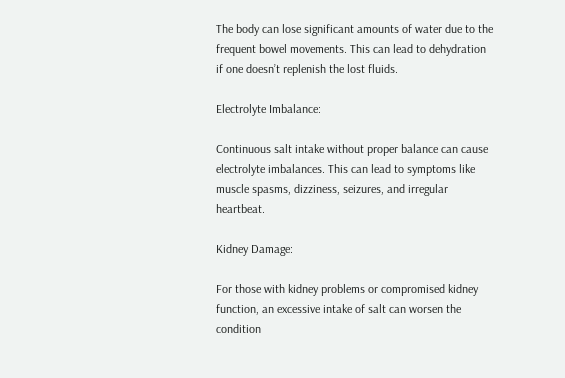The body can lose significant amounts of water due to the frequent bowel movements. This can lead to dehydration if one doesn’t replenish the lost fluids.

Electrolyte Imbalance:

Continuous salt intake without proper balance can cause electrolyte imbalances. This can lead to symptoms like muscle spasms, dizziness, seizures, and irregular heartbeat.

Kidney Damage:

For those with kidney problems or compromised kidney function, an excessive intake of salt can worsen the condition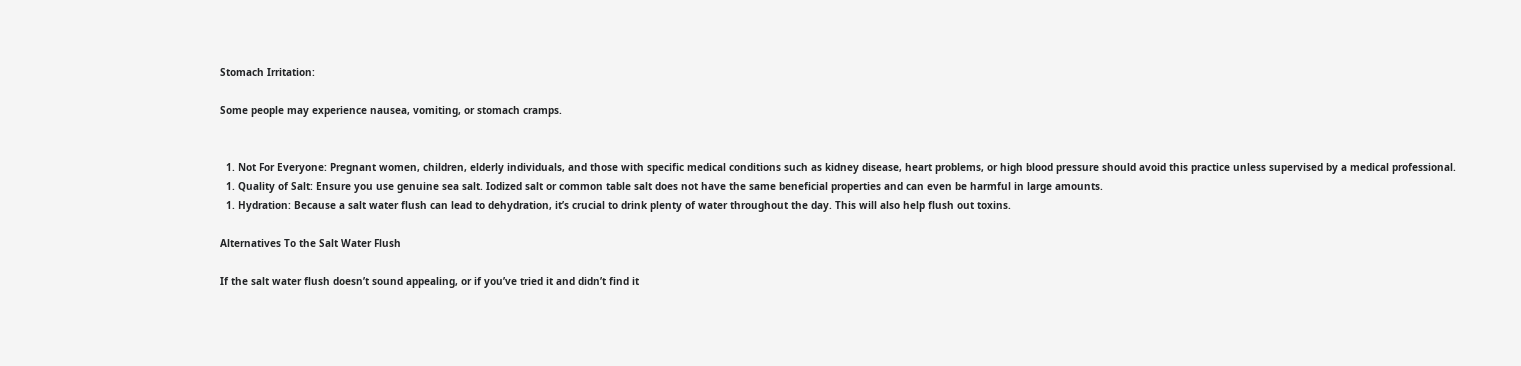Stomach Irritation:

Some people may experience nausea, vomiting, or stomach cramps.


  1. Not For Everyone: Pregnant women, children, elderly individuals, and those with specific medical conditions such as kidney disease, heart problems, or high blood pressure should avoid this practice unless supervised by a medical professional.
  1. Quality of Salt: Ensure you use genuine sea salt. Iodized salt or common table salt does not have the same beneficial properties and can even be harmful in large amounts.
  1. Hydration: Because a salt water flush can lead to dehydration, it’s crucial to drink plenty of water throughout the day. This will also help flush out toxins.

Alternatives To the Salt Water Flush

If the salt water flush doesn’t sound appealing, or if you’ve tried it and didn’t find it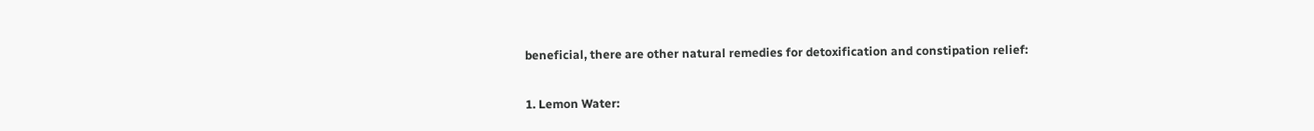beneficial, there are other natural remedies for detoxification and constipation relief:

1. Lemon Water: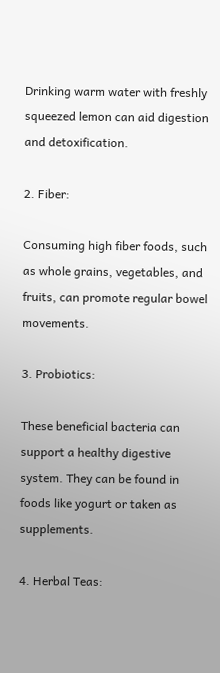Drinking warm water with freshly squeezed lemon can aid digestion and detoxification.

2. Fiber:

Consuming high fiber foods, such as whole grains, vegetables, and fruits, can promote regular bowel movements.

3. Probiotics:

These beneficial bacteria can support a healthy digestive system. They can be found in foods like yogurt or taken as supplements.

4. Herbal Teas: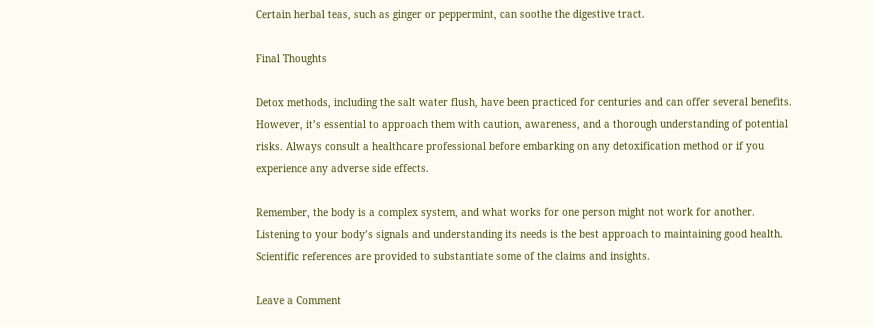Certain herbal teas, such as ginger or peppermint, can soothe the digestive tract.

Final Thoughts

Detox methods, including the salt water flush, have been practiced for centuries and can offer several benefits. However, it’s essential to approach them with caution, awareness, and a thorough understanding of potential risks. Always consult a healthcare professional before embarking on any detoxification method or if you experience any adverse side effects.

Remember, the body is a complex system, and what works for one person might not work for another. Listening to your body’s signals and understanding its needs is the best approach to maintaining good health.
Scientific references are provided to substantiate some of the claims and insights.

Leave a Comment